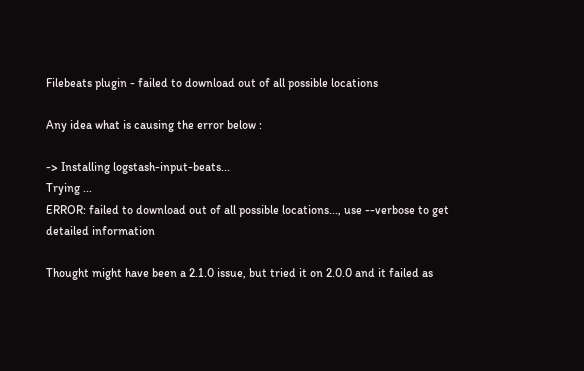Filebeats plugin - failed to download out of all possible locations

Any idea what is causing the error below :

-> Installing logstash-input-beats...
Trying ...
ERROR: failed to download out of all possible locations..., use --verbose to get detailed information

Thought might have been a 2.1.0 issue, but tried it on 2.0.0 and it failed as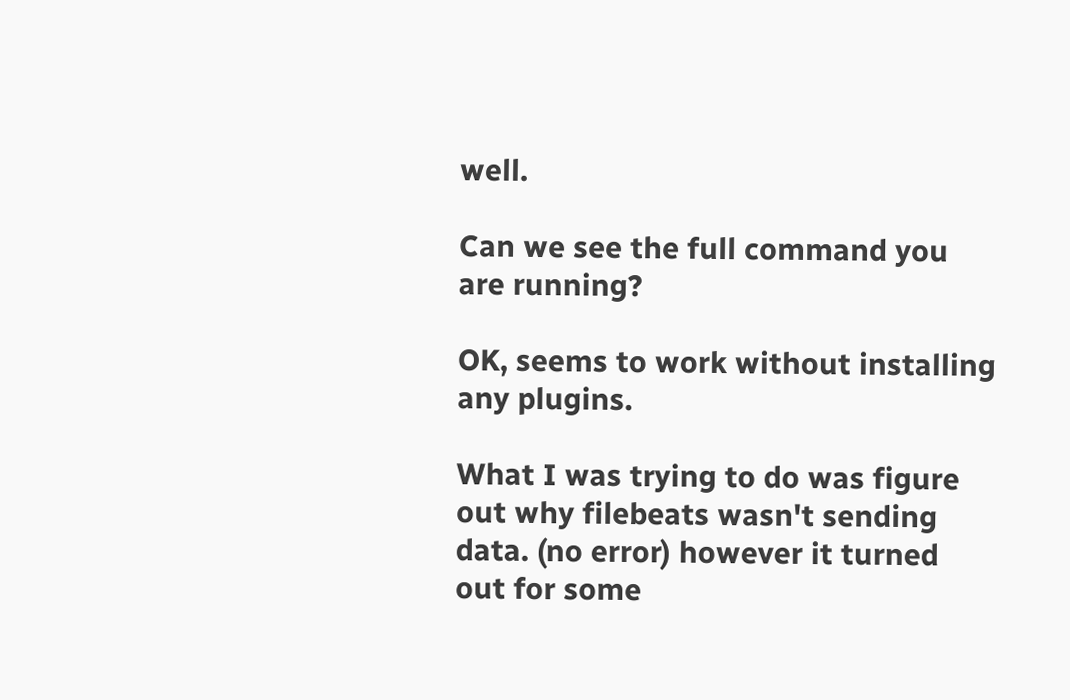well.

Can we see the full command you are running?

OK, seems to work without installing any plugins.

What I was trying to do was figure out why filebeats wasn't sending data. (no error) however it turned out for some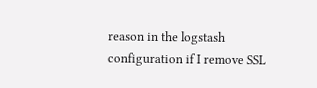reason in the logstash configuration if I remove SSL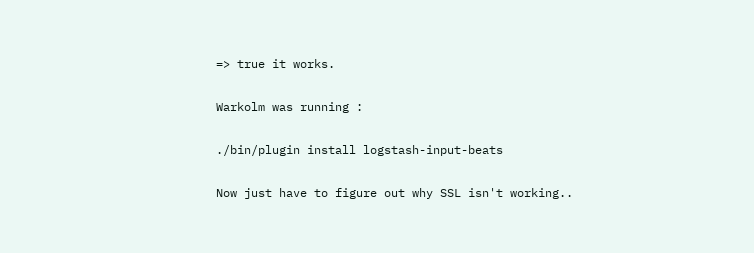=> true it works.

Warkolm was running :

./bin/plugin install logstash-input-beats

Now just have to figure out why SSL isn't working..